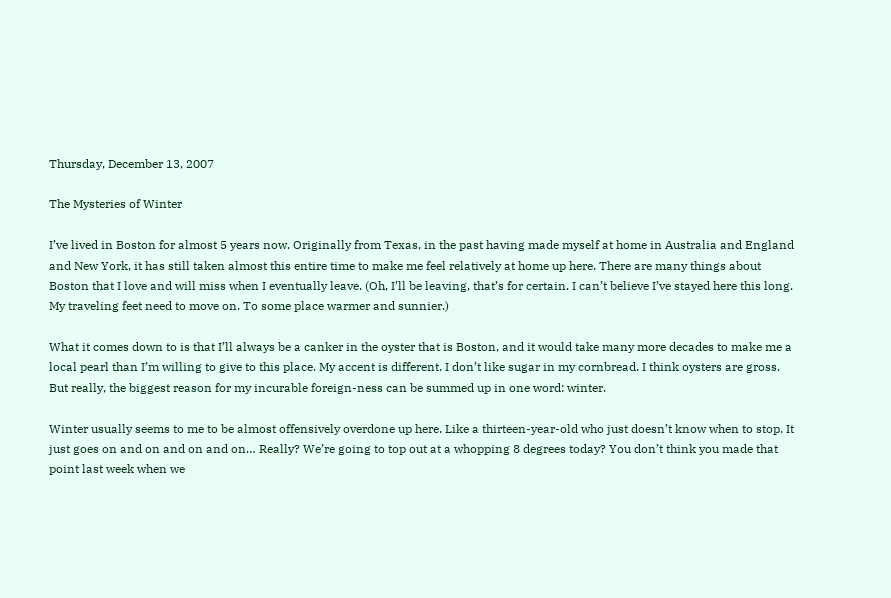Thursday, December 13, 2007

The Mysteries of Winter

I’ve lived in Boston for almost 5 years now. Originally from Texas, in the past having made myself at home in Australia and England and New York, it has still taken almost this entire time to make me feel relatively at home up here. There are many things about Boston that I love and will miss when I eventually leave. (Oh, I’ll be leaving, that’s for certain. I can’t believe I’ve stayed here this long. My traveling feet need to move on. To some place warmer and sunnier.)

What it comes down to is that I’ll always be a canker in the oyster that is Boston, and it would take many more decades to make me a local pearl than I’m willing to give to this place. My accent is different. I don’t like sugar in my cornbread. I think oysters are gross. But really, the biggest reason for my incurable foreign-ness can be summed up in one word: winter.

Winter usually seems to me to be almost offensively overdone up here. Like a thirteen-year-old who just doesn’t know when to stop. It just goes on and on and on and on… Really? We’re going to top out at a whopping 8 degrees today? You don’t think you made that point last week when we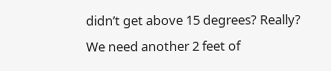didn’t get above 15 degrees? Really? We need another 2 feet of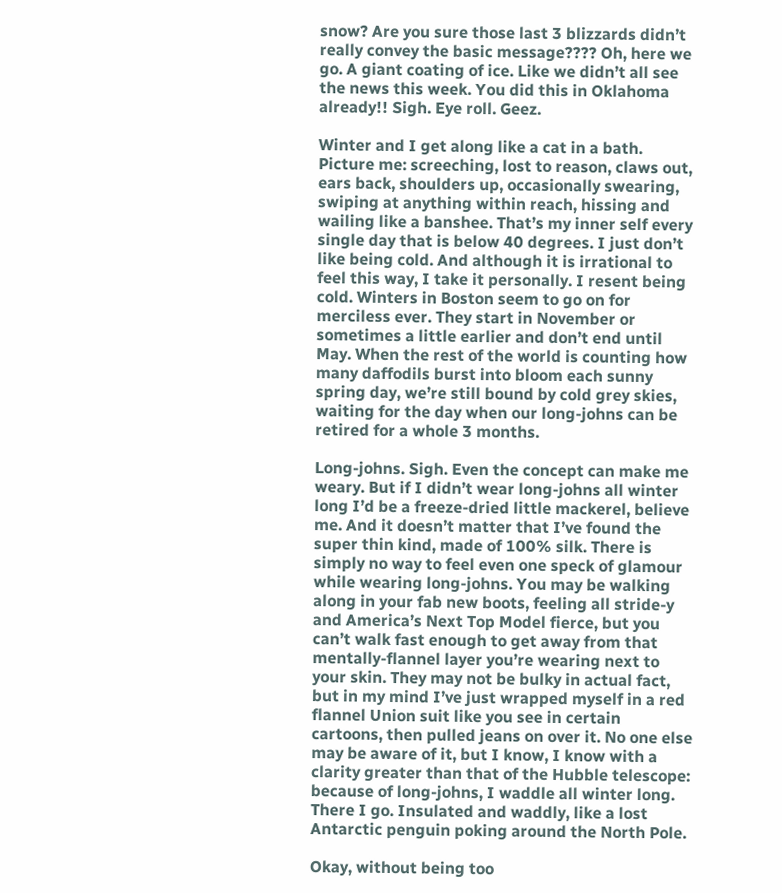snow? Are you sure those last 3 blizzards didn’t really convey the basic message???? Oh, here we go. A giant coating of ice. Like we didn’t all see the news this week. You did this in Oklahoma already!! Sigh. Eye roll. Geez.

Winter and I get along like a cat in a bath. Picture me: screeching, lost to reason, claws out, ears back, shoulders up, occasionally swearing, swiping at anything within reach, hissing and wailing like a banshee. That’s my inner self every single day that is below 40 degrees. I just don’t like being cold. And although it is irrational to feel this way, I take it personally. I resent being cold. Winters in Boston seem to go on for merciless ever. They start in November or sometimes a little earlier and don’t end until May. When the rest of the world is counting how many daffodils burst into bloom each sunny spring day, we’re still bound by cold grey skies, waiting for the day when our long-johns can be retired for a whole 3 months.

Long-johns. Sigh. Even the concept can make me weary. But if I didn’t wear long-johns all winter long I’d be a freeze-dried little mackerel, believe me. And it doesn’t matter that I’ve found the super thin kind, made of 100% silk. There is simply no way to feel even one speck of glamour while wearing long-johns. You may be walking along in your fab new boots, feeling all stride-y and America’s Next Top Model fierce, but you can’t walk fast enough to get away from that mentally-flannel layer you’re wearing next to your skin. They may not be bulky in actual fact, but in my mind I’ve just wrapped myself in a red flannel Union suit like you see in certain cartoons, then pulled jeans on over it. No one else may be aware of it, but I know, I know with a clarity greater than that of the Hubble telescope: because of long-johns, I waddle all winter long. There I go. Insulated and waddly, like a lost Antarctic penguin poking around the North Pole.

Okay, without being too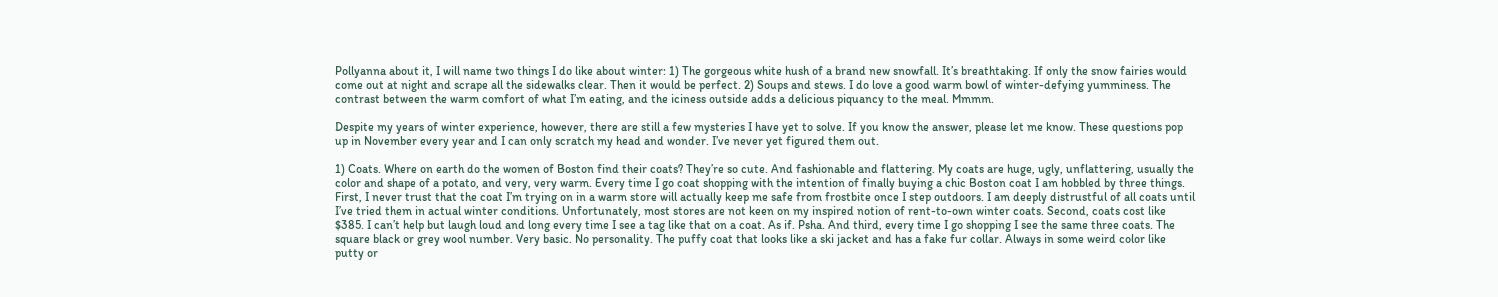Pollyanna about it, I will name two things I do like about winter: 1) The gorgeous white hush of a brand new snowfall. It’s breathtaking. If only the snow fairies would come out at night and scrape all the sidewalks clear. Then it would be perfect. 2) Soups and stews. I do love a good warm bowl of winter-defying yumminess. The contrast between the warm comfort of what I’m eating, and the iciness outside adds a delicious piquancy to the meal. Mmmm.

Despite my years of winter experience, however, there are still a few mysteries I have yet to solve. If you know the answer, please let me know. These questions pop up in November every year and I can only scratch my head and wonder. I’ve never yet figured them out.

1) Coats. Where on earth do the women of Boston find their coats? They’re so cute. And fashionable and flattering. My coats are huge, ugly, unflattering, usually the color and shape of a potato, and very, very warm. Every time I go coat shopping with the intention of finally buying a chic Boston coat I am hobbled by three things. First, I never trust that the coat I’m trying on in a warm store will actually keep me safe from frostbite once I step outdoors. I am deeply distrustful of all coats until I’ve tried them in actual winter conditions. Unfortunately, most stores are not keen on my inspired notion of rent-to-own winter coats. Second, coats cost like $385. I can’t help but laugh loud and long every time I see a tag like that on a coat. As if. Psha. And third, every time I go shopping I see the same three coats. The square black or grey wool number. Very basic. No personality. The puffy coat that looks like a ski jacket and has a fake fur collar. Always in some weird color like putty or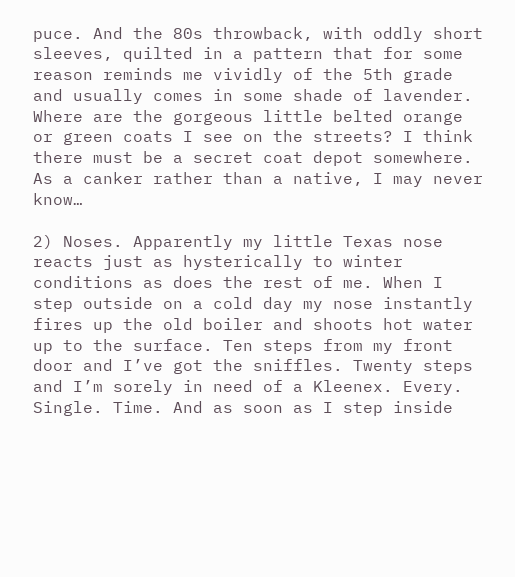puce. And the 80s throwback, with oddly short sleeves, quilted in a pattern that for some reason reminds me vividly of the 5th grade and usually comes in some shade of lavender. Where are the gorgeous little belted orange or green coats I see on the streets? I think there must be a secret coat depot somewhere. As a canker rather than a native, I may never know…

2) Noses. Apparently my little Texas nose reacts just as hysterically to winter conditions as does the rest of me. When I step outside on a cold day my nose instantly fires up the old boiler and shoots hot water up to the surface. Ten steps from my front door and I’ve got the sniffles. Twenty steps and I’m sorely in need of a Kleenex. Every. Single. Time. And as soon as I step inside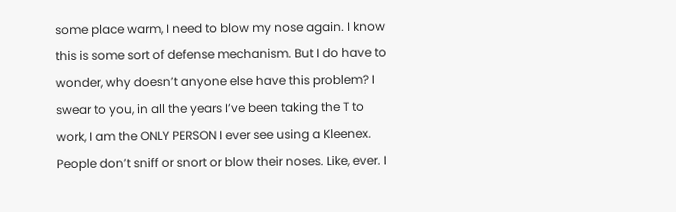some place warm, I need to blow my nose again. I know this is some sort of defense mechanism. But I do have to wonder, why doesn’t anyone else have this problem? I swear to you, in all the years I’ve been taking the T to work, I am the ONLY PERSON I ever see using a Kleenex. People don’t sniff or snort or blow their noses. Like, ever. I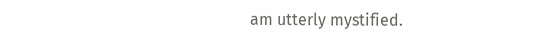am utterly mystified.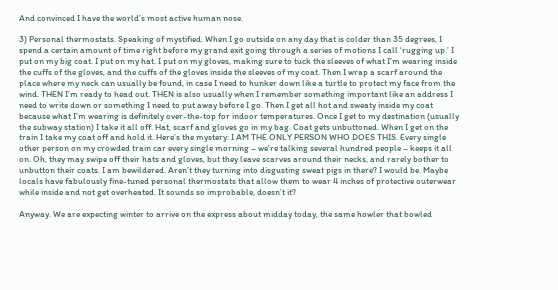And convinced I have the world’s most active human nose.

3) Personal thermostats. Speaking of mystified. When I go outside on any day that is colder than 35 degrees, I spend a certain amount of time right before my grand exit going through a series of motions I call ‘rugging up.’ I put on my big coat. I put on my hat. I put on my gloves, making sure to tuck the sleeves of what I’m wearing inside the cuffs of the gloves, and the cuffs of the gloves inside the sleeves of my coat. Then I wrap a scarf around the place where my neck can usually be found, in case I need to hunker down like a turtle to protect my face from the wind. THEN I’m ready to head out. THEN is also usually when I remember something important like an address I need to write down or something I need to put away before I go. Then I get all hot and sweaty inside my coat because what I’m wearing is definitely over-the-top for indoor temperatures. Once I get to my destination (usually the subway station) I take it all off. Hat, scarf and gloves go in my bag. Coat gets unbuttoned. When I get on the train I take my coat off and hold it. Here’s the mystery: I AM THE ONLY PERSON WHO DOES THIS. Every single other person on my crowded train car every single morning – we’re talking several hundred people – keeps it all on. Oh, they may swipe off their hats and gloves, but they leave scarves around their necks, and rarely bother to unbutton their coats. I am bewildered. Aren’t they turning into disgusting sweat pigs in there? I would be. Maybe locals have fabulously fine-tuned personal thermostats that allow them to wear 4 inches of protective outerwear while inside and not get overheated. It sounds so improbable, doesn’t it?

Anyway. We are expecting winter to arrive on the express about midday today, the same howler that bowled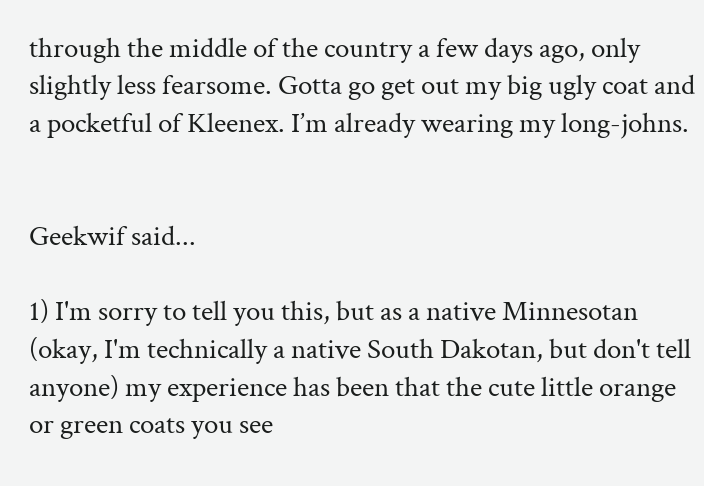through the middle of the country a few days ago, only slightly less fearsome. Gotta go get out my big ugly coat and a pocketful of Kleenex. I’m already wearing my long-johns.


Geekwif said...

1) I'm sorry to tell you this, but as a native Minnesotan (okay, I'm technically a native South Dakotan, but don't tell anyone) my experience has been that the cute little orange or green coats you see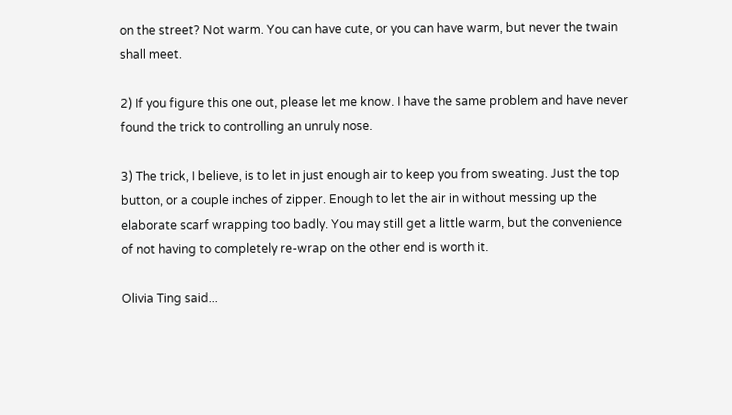on the street? Not warm. You can have cute, or you can have warm, but never the twain shall meet.

2) If you figure this one out, please let me know. I have the same problem and have never found the trick to controlling an unruly nose.

3) The trick, I believe, is to let in just enough air to keep you from sweating. Just the top button, or a couple inches of zipper. Enough to let the air in without messing up the elaborate scarf wrapping too badly. You may still get a little warm, but the convenience of not having to completely re-wrap on the other end is worth it.

Olivia Ting said...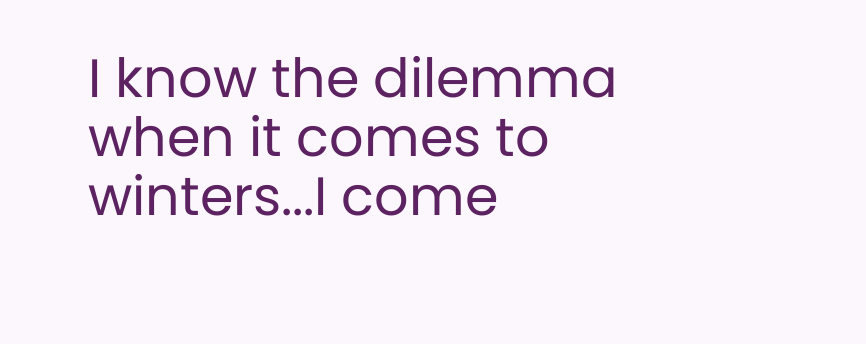I know the dilemma when it comes to winters...I come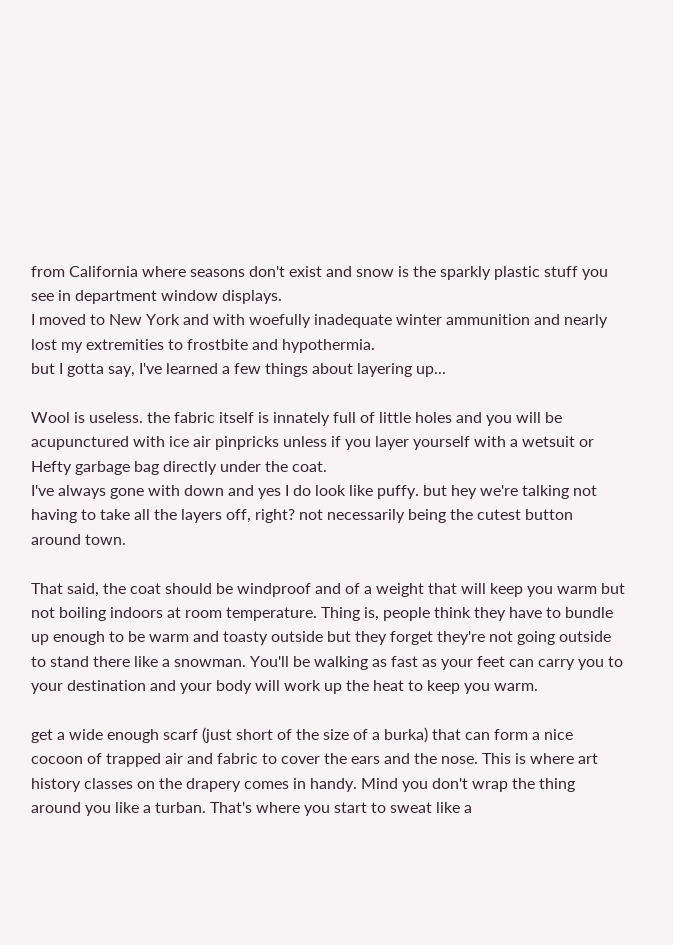from California where seasons don't exist and snow is the sparkly plastic stuff you see in department window displays.
I moved to New York and with woefully inadequate winter ammunition and nearly lost my extremities to frostbite and hypothermia.
but I gotta say, I've learned a few things about layering up...

Wool is useless. the fabric itself is innately full of little holes and you will be acupunctured with ice air pinpricks unless if you layer yourself with a wetsuit or Hefty garbage bag directly under the coat.
I've always gone with down and yes I do look like puffy. but hey we're talking not having to take all the layers off, right? not necessarily being the cutest button around town.

That said, the coat should be windproof and of a weight that will keep you warm but not boiling indoors at room temperature. Thing is, people think they have to bundle up enough to be warm and toasty outside but they forget they're not going outside to stand there like a snowman. You'll be walking as fast as your feet can carry you to your destination and your body will work up the heat to keep you warm.

get a wide enough scarf (just short of the size of a burka) that can form a nice cocoon of trapped air and fabric to cover the ears and the nose. This is where art history classes on the drapery comes in handy. Mind you don't wrap the thing around you like a turban. That's where you start to sweat like a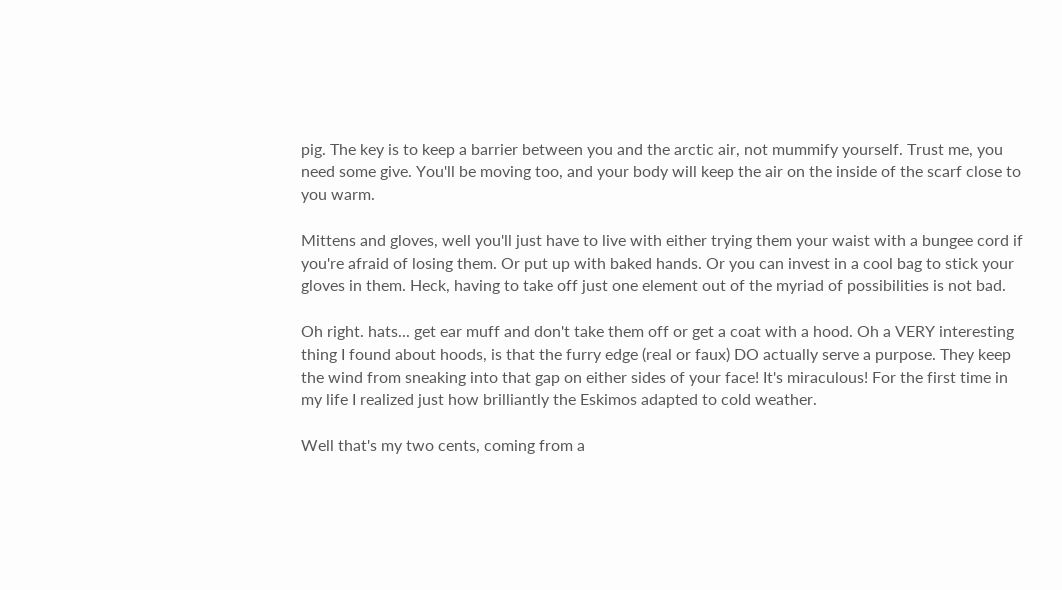pig. The key is to keep a barrier between you and the arctic air, not mummify yourself. Trust me, you need some give. You'll be moving too, and your body will keep the air on the inside of the scarf close to you warm.

Mittens and gloves, well you'll just have to live with either trying them your waist with a bungee cord if you're afraid of losing them. Or put up with baked hands. Or you can invest in a cool bag to stick your gloves in them. Heck, having to take off just one element out of the myriad of possibilities is not bad.

Oh right. hats... get ear muff and don't take them off or get a coat with a hood. Oh a VERY interesting thing I found about hoods, is that the furry edge (real or faux) DO actually serve a purpose. They keep the wind from sneaking into that gap on either sides of your face! It's miraculous! For the first time in my life I realized just how brilliantly the Eskimos adapted to cold weather.

Well that's my two cents, coming from a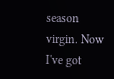season virgin. Now I've got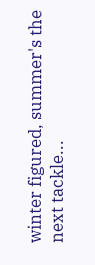winter figured, summer's the next tackle...